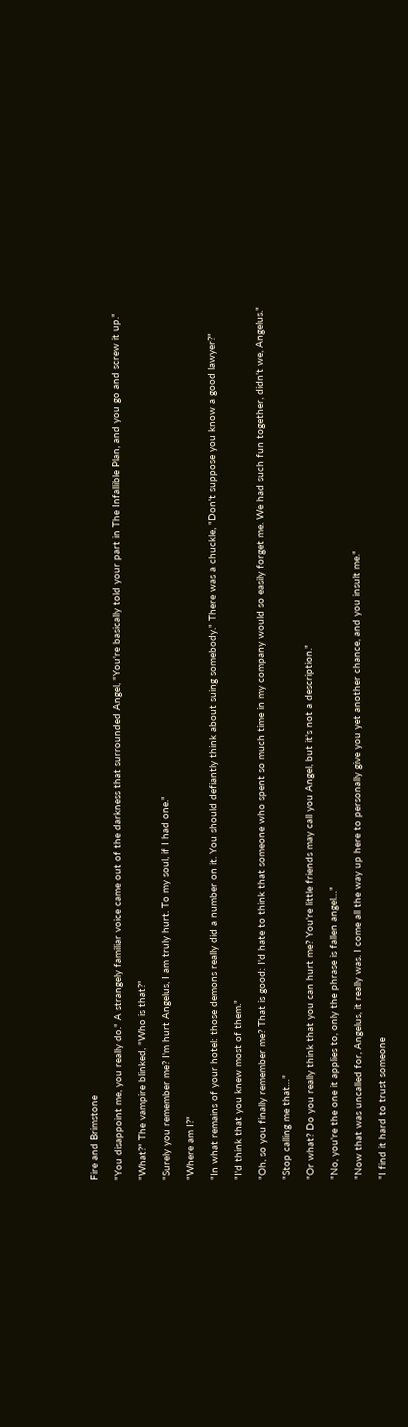Fire and Brimstone

"You disappoint me, you really do." A strangely familiar voice came out of the darkness that surrounded Angel, "You're basically told your part in The Infallible Plan, and you go and screw it up."

"What?" The vampire blinked, "Who is that?"

"Surely you remember me? I'm hurt Angelus, I am truly hurt. To my soul, if I had one."

"Where am I?"

"In what remains of your hotel: those demons really did a number on it. You should defiantly think about suing somebody." There was a chuckle, "Don't suppose you know a good lawyer?"

"I'd think that you knew most of them."

"Oh, so you finally remember me? That is good: I'd hate to think that someone who spent so much time in my company would so easily forget me. We had such fun together, didn't we, Angelus."

"Stop calling me that…"

"Or what? Do you really think that you can hurt me? You're little friends may call you Angel, but it's not a description."

"No, you're the one it applies to, only the phrase is fallen angel…"

"Now that was uncalled for, Angelus, it really was. I come all the way up here to personally give you yet another chance, and you insult me."

"I find it hard to trust someone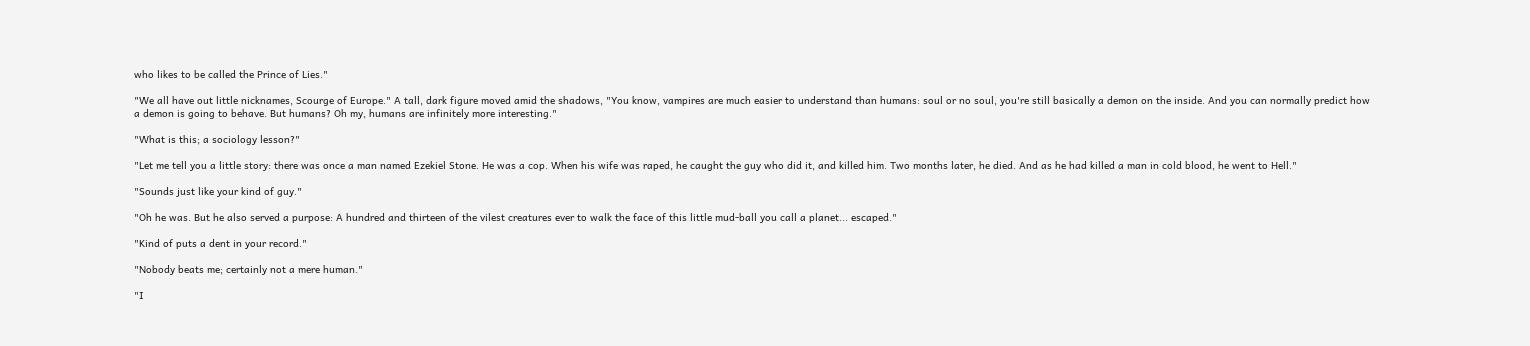who likes to be called the Prince of Lies."

"We all have out little nicknames, Scourge of Europe." A tall, dark figure moved amid the shadows, "You know, vampires are much easier to understand than humans: soul or no soul, you're still basically a demon on the inside. And you can normally predict how a demon is going to behave. But humans? Oh my, humans are infinitely more interesting."

"What is this; a sociology lesson?"

"Let me tell you a little story: there was once a man named Ezekiel Stone. He was a cop. When his wife was raped, he caught the guy who did it, and killed him. Two months later, he died. And as he had killed a man in cold blood, he went to Hell."

"Sounds just like your kind of guy."

"Oh he was. But he also served a purpose: A hundred and thirteen of the vilest creatures ever to walk the face of this little mud-ball you call a planet... escaped."

"Kind of puts a dent in your record."

"Nobody beats me; certainly not a mere human."

"I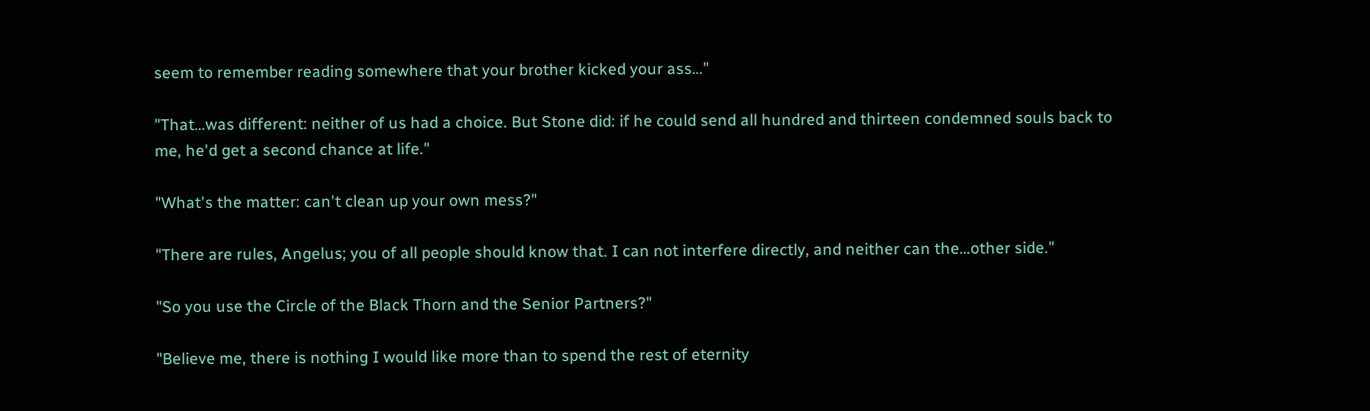seem to remember reading somewhere that your brother kicked your ass…"

"That…was different: neither of us had a choice. But Stone did: if he could send all hundred and thirteen condemned souls back to me, he'd get a second chance at life."

"What's the matter: can't clean up your own mess?"

"There are rules, Angelus; you of all people should know that. I can not interfere directly, and neither can the…other side."

"So you use the Circle of the Black Thorn and the Senior Partners?"

"Believe me, there is nothing I would like more than to spend the rest of eternity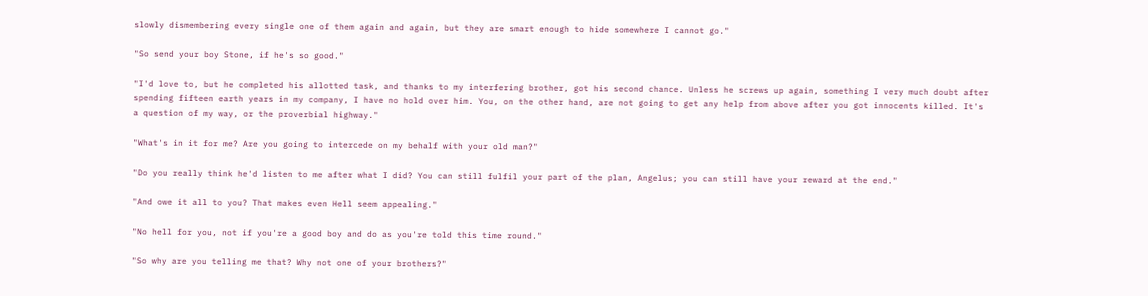slowly dismembering every single one of them again and again, but they are smart enough to hide somewhere I cannot go."

"So send your boy Stone, if he's so good."

"I'd love to, but he completed his allotted task, and thanks to my interfering brother, got his second chance. Unless he screws up again, something I very much doubt after spending fifteen earth years in my company, I have no hold over him. You, on the other hand, are not going to get any help from above after you got innocents killed. It's a question of my way, or the proverbial highway."

"What's in it for me? Are you going to intercede on my behalf with your old man?"

"Do you really think he'd listen to me after what I did? You can still fulfil your part of the plan, Angelus; you can still have your reward at the end."

"And owe it all to you? That makes even Hell seem appealing."

"No hell for you, not if you're a good boy and do as you're told this time round."

"So why are you telling me that? Why not one of your brothers?"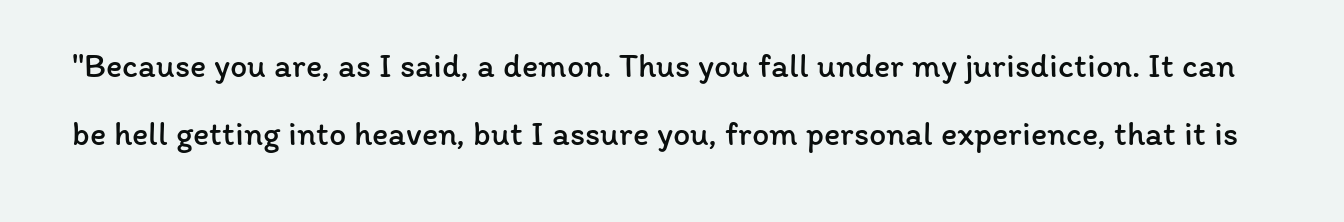"Because you are, as I said, a demon. Thus you fall under my jurisdiction. It can be hell getting into heaven, but I assure you, from personal experience, that it is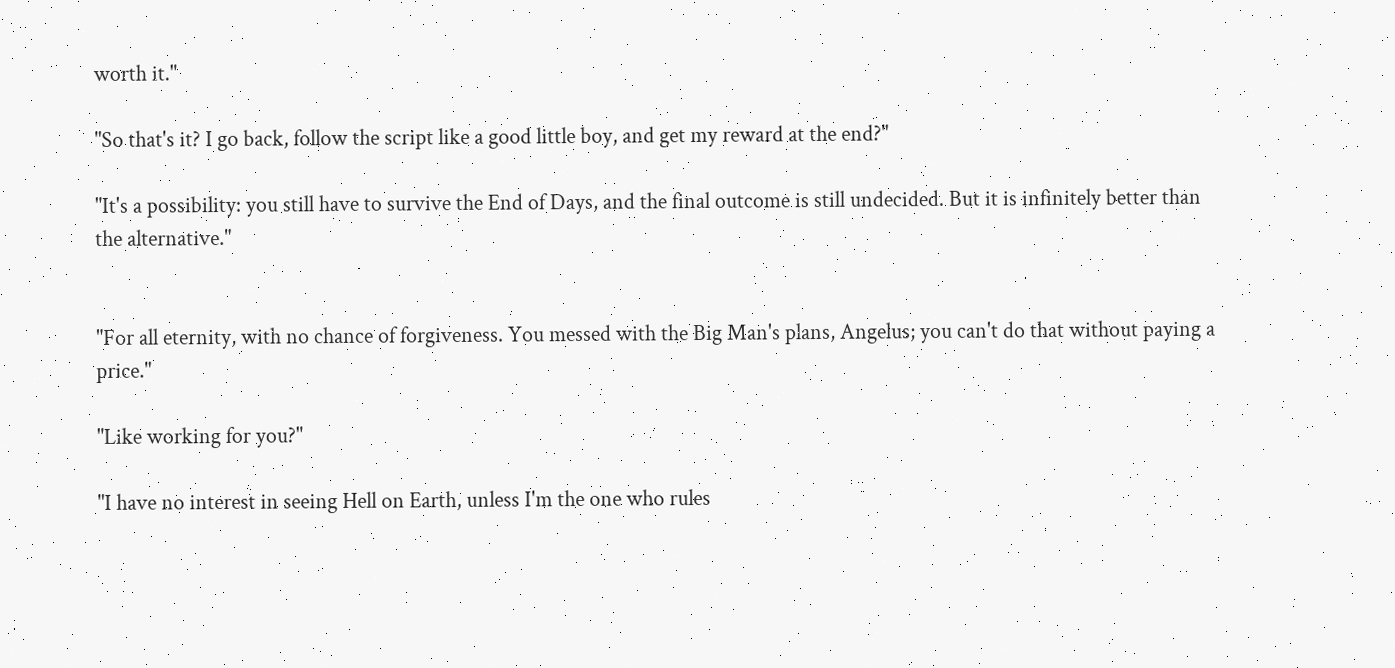worth it."

"So that's it? I go back, follow the script like a good little boy, and get my reward at the end?"

"It's a possibility: you still have to survive the End of Days, and the final outcome is still undecided. But it is infinitely better than the alternative."


"For all eternity, with no chance of forgiveness. You messed with the Big Man's plans, Angelus; you can't do that without paying a price."

"Like working for you?"

"I have no interest in seeing Hell on Earth, unless I'm the one who rules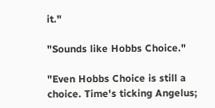it."

"Sounds like Hobbs Choice."

"Even Hobbs Choice is still a choice. Time's ticking Angelus;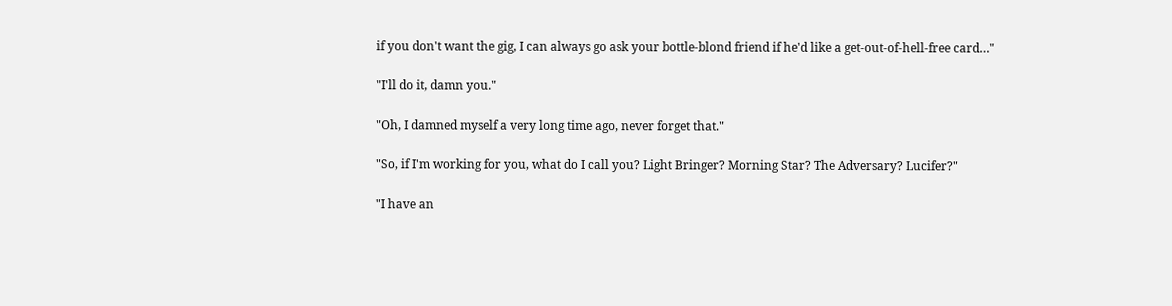if you don't want the gig, I can always go ask your bottle-blond friend if he'd like a get-out-of-hell-free card…"

"I'll do it, damn you."

"Oh, I damned myself a very long time ago, never forget that."

"So, if I'm working for you, what do I call you? Light Bringer? Morning Star? The Adversary? Lucifer?"

"I have an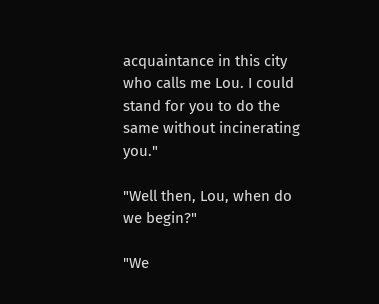acquaintance in this city who calls me Lou. I could stand for you to do the same without incinerating you."

"Well then, Lou, when do we begin?"

"We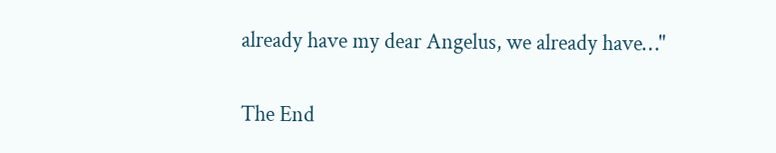already have my dear Angelus, we already have…"

The End